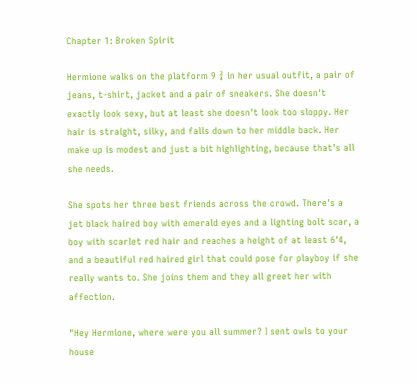Chapter 1: Broken Spirit

Hermione walks on the platform 9 ¾ in her usual outfit, a pair of jeans, t-shirt, jacket and a pair of sneakers. She doesn't exactly look sexy, but at least she doesn't look too sloppy. Her hair is straight, silky, and falls down to her middle back. Her make up is modest and just a bit highlighting, because that's all she needs.

She spots her three best friends across the crowd. There's a jet black haired boy with emerald eyes and a lighting bolt scar, a boy with scarlet red hair and reaches a height of at least 6'4, and a beautiful red haired girl that could pose for playboy if she really wants to. She joins them and they all greet her with affection.

"Hey Hermione, where were you all summer? I sent owls to your house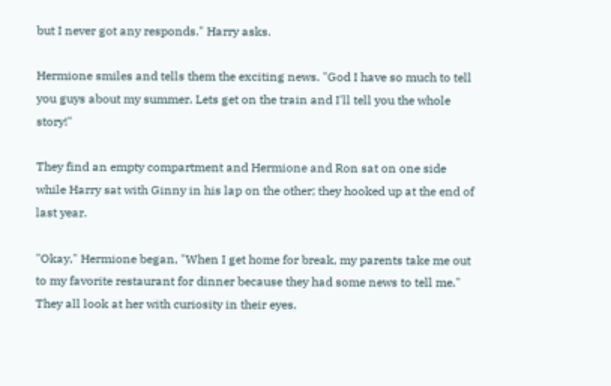but I never got any responds." Harry asks.

Hermione smiles and tells them the exciting news. "God I have so much to tell you guys about my summer. Lets get on the train and I'll tell you the whole story!"

They find an empty compartment and Hermione and Ron sat on one side while Harry sat with Ginny in his lap on the other; they hooked up at the end of last year.

"Okay," Hermione began, "When I get home for break, my parents take me out to my favorite restaurant for dinner because they had some news to tell me." They all look at her with curiosity in their eyes.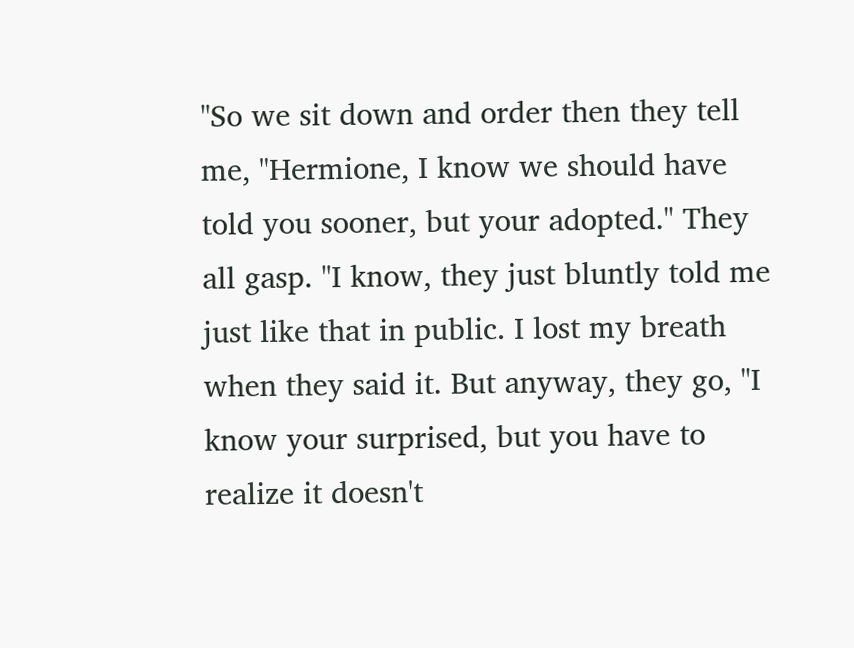"So we sit down and order then they tell me, "Hermione, I know we should have told you sooner, but your adopted." They all gasp. "I know, they just bluntly told me just like that in public. I lost my breath when they said it. But anyway, they go, "I know your surprised, but you have to realize it doesn't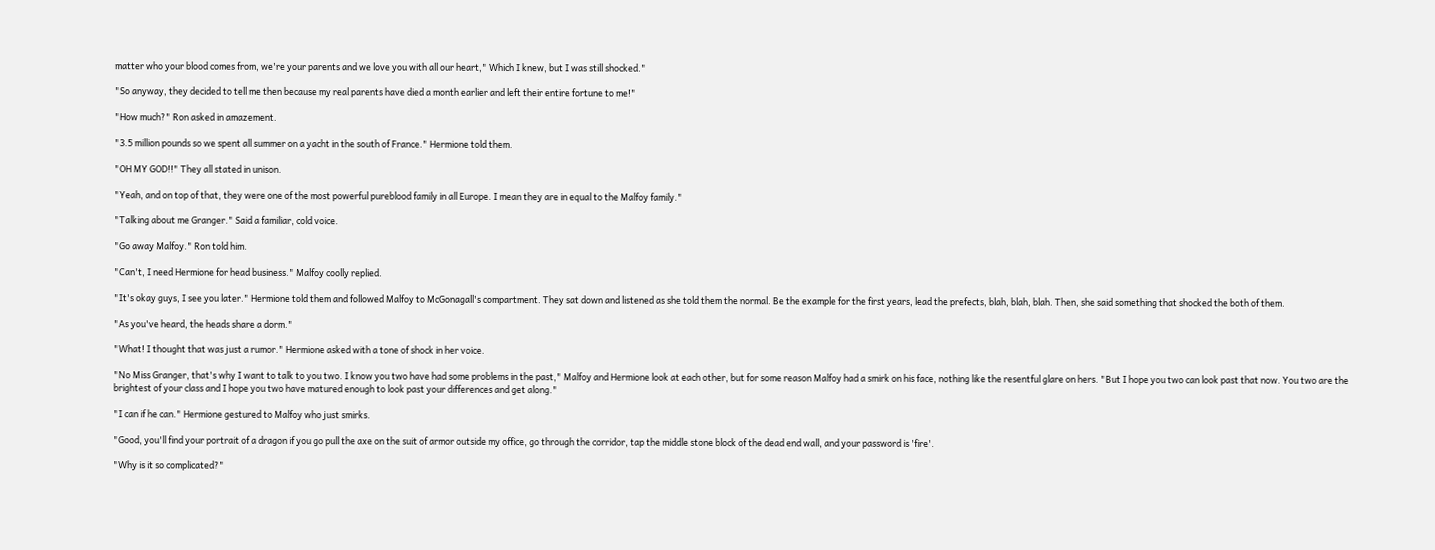matter who your blood comes from, we're your parents and we love you with all our heart," Which I knew, but I was still shocked."

"So anyway, they decided to tell me then because my real parents have died a month earlier and left their entire fortune to me!"

"How much?" Ron asked in amazement.

"3.5 million pounds so we spent all summer on a yacht in the south of France." Hermione told them.

"OH MY GOD!!" They all stated in unison.

"Yeah, and on top of that, they were one of the most powerful pureblood family in all Europe. I mean they are in equal to the Malfoy family."

"Talking about me Granger." Said a familiar, cold voice.

"Go away Malfoy." Ron told him.

"Can't, I need Hermione for head business." Malfoy coolly replied.

"It's okay guys, I see you later." Hermione told them and followed Malfoy to McGonagall's compartment. They sat down and listened as she told them the normal. Be the example for the first years, lead the prefects, blah, blah, blah. Then, she said something that shocked the both of them.

"As you've heard, the heads share a dorm."

"What! I thought that was just a rumor." Hermione asked with a tone of shock in her voice.

"No Miss Granger, that's why I want to talk to you two. I know you two have had some problems in the past," Malfoy and Hermione look at each other, but for some reason Malfoy had a smirk on his face, nothing like the resentful glare on hers. "But I hope you two can look past that now. You two are the brightest of your class and I hope you two have matured enough to look past your differences and get along."

"I can if he can." Hermione gestured to Malfoy who just smirks.

"Good, you'll find your portrait of a dragon if you go pull the axe on the suit of armor outside my office, go through the corridor, tap the middle stone block of the dead end wall, and your password is 'fire'.

"Why is it so complicated?"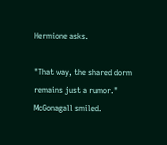Hermione asks.

"That way, the shared dorm remains just a rumor." McGonagall smiled.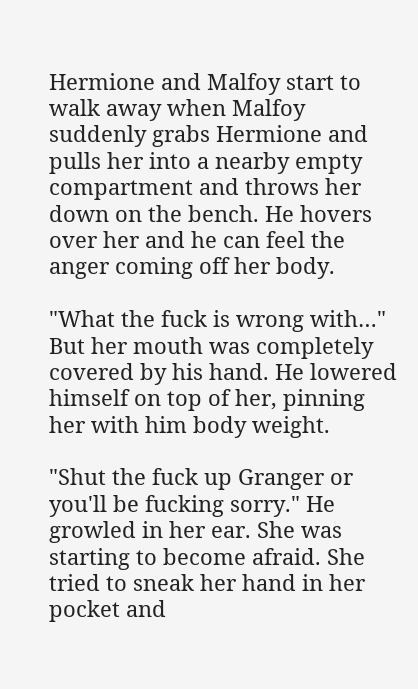Hermione and Malfoy start to walk away when Malfoy suddenly grabs Hermione and pulls her into a nearby empty compartment and throws her down on the bench. He hovers over her and he can feel the anger coming off her body.

"What the fuck is wrong with…" But her mouth was completely covered by his hand. He lowered himself on top of her, pinning her with him body weight.

"Shut the fuck up Granger or you'll be fucking sorry." He growled in her ear. She was starting to become afraid. She tried to sneak her hand in her pocket and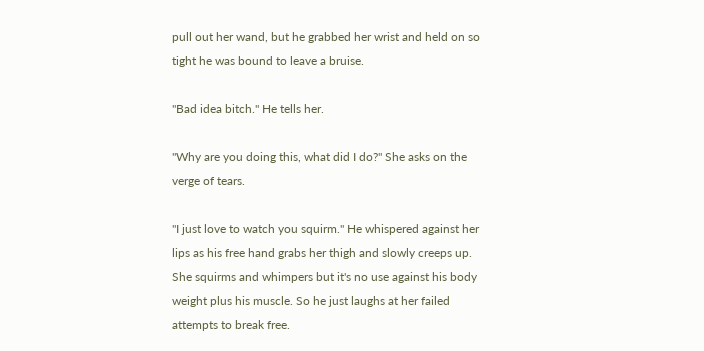pull out her wand, but he grabbed her wrist and held on so tight he was bound to leave a bruise.

"Bad idea bitch." He tells her.

"Why are you doing this, what did I do?" She asks on the verge of tears.

"I just love to watch you squirm." He whispered against her lips as his free hand grabs her thigh and slowly creeps up. She squirms and whimpers but it's no use against his body weight plus his muscle. So he just laughs at her failed attempts to break free.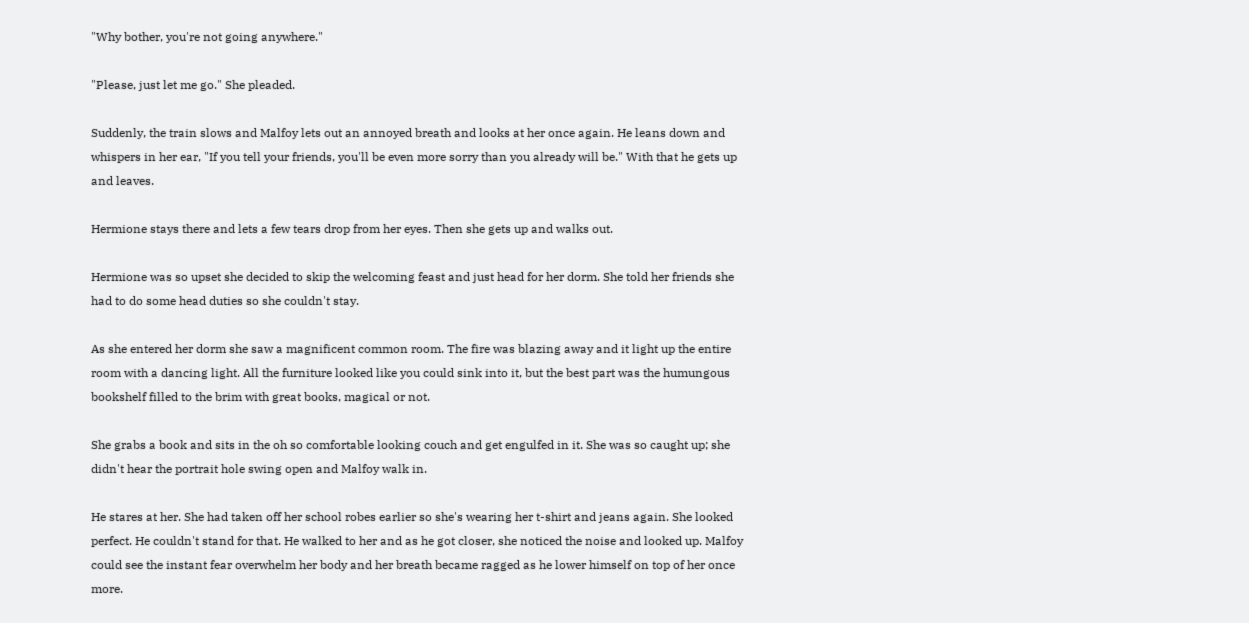"Why bother, you're not going anywhere."

"Please, just let me go." She pleaded.

Suddenly, the train slows and Malfoy lets out an annoyed breath and looks at her once again. He leans down and whispers in her ear, "If you tell your friends, you'll be even more sorry than you already will be." With that he gets up and leaves.

Hermione stays there and lets a few tears drop from her eyes. Then she gets up and walks out.

Hermione was so upset she decided to skip the welcoming feast and just head for her dorm. She told her friends she had to do some head duties so she couldn't stay.

As she entered her dorm she saw a magnificent common room. The fire was blazing away and it light up the entire room with a dancing light. All the furniture looked like you could sink into it, but the best part was the humungous bookshelf filled to the brim with great books, magical or not.

She grabs a book and sits in the oh so comfortable looking couch and get engulfed in it. She was so caught up; she didn't hear the portrait hole swing open and Malfoy walk in.

He stares at her. She had taken off her school robes earlier so she's wearing her t-shirt and jeans again. She looked perfect. He couldn't stand for that. He walked to her and as he got closer, she noticed the noise and looked up. Malfoy could see the instant fear overwhelm her body and her breath became ragged as he lower himself on top of her once more.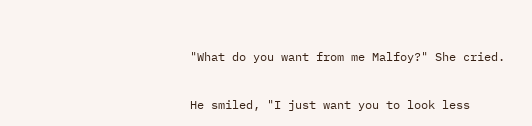"What do you want from me Malfoy?" She cried.

He smiled, "I just want you to look less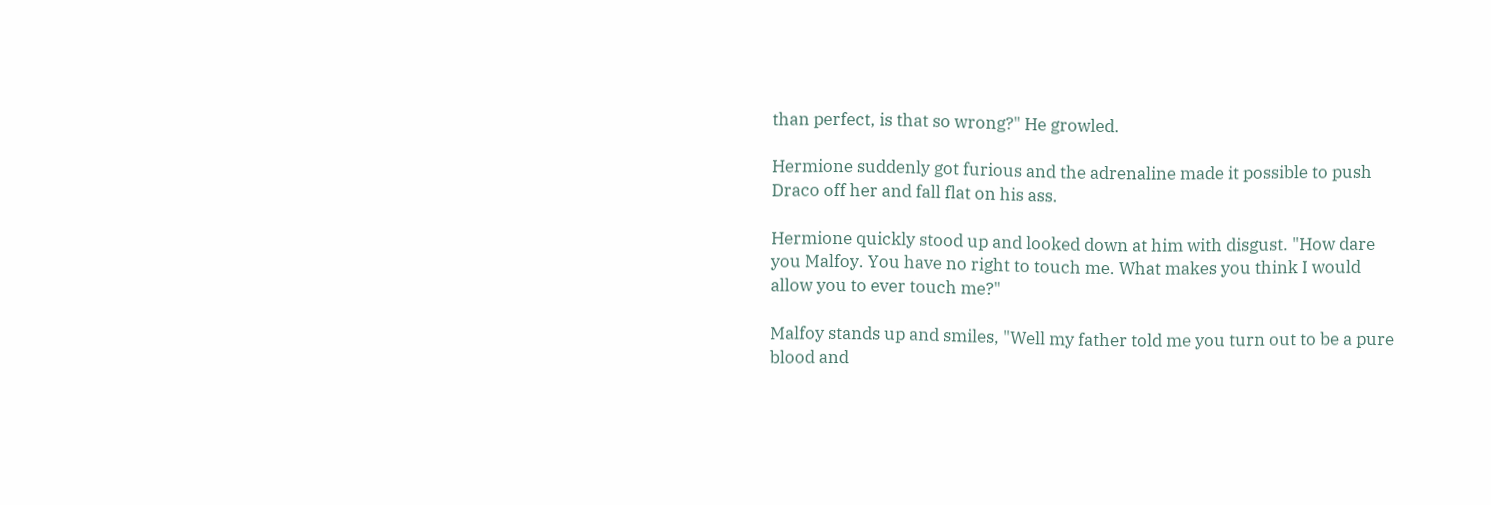than perfect, is that so wrong?" He growled.

Hermione suddenly got furious and the adrenaline made it possible to push Draco off her and fall flat on his ass.

Hermione quickly stood up and looked down at him with disgust. "How dare you Malfoy. You have no right to touch me. What makes you think I would allow you to ever touch me?"

Malfoy stands up and smiles, "Well my father told me you turn out to be a pure blood and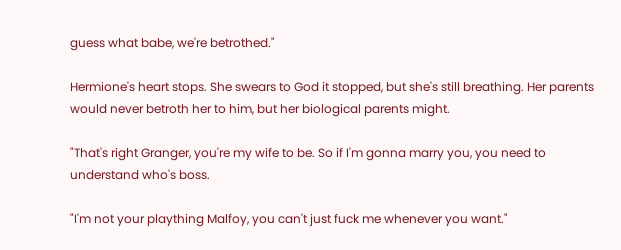guess what babe, we're betrothed."

Hermione's heart stops. She swears to God it stopped, but she's still breathing. Her parents would never betroth her to him, but her biological parents might.

"That's right Granger, you're my wife to be. So if I'm gonna marry you, you need to understand who's boss.

"I'm not your plaything Malfoy, you can't just fuck me whenever you want."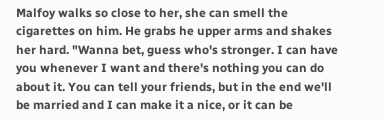Malfoy walks so close to her, she can smell the cigarettes on him. He grabs he upper arms and shakes her hard. "Wanna bet, guess who's stronger. I can have you whenever I want and there's nothing you can do about it. You can tell your friends, but in the end we'll be married and I can make it a nice, or it can be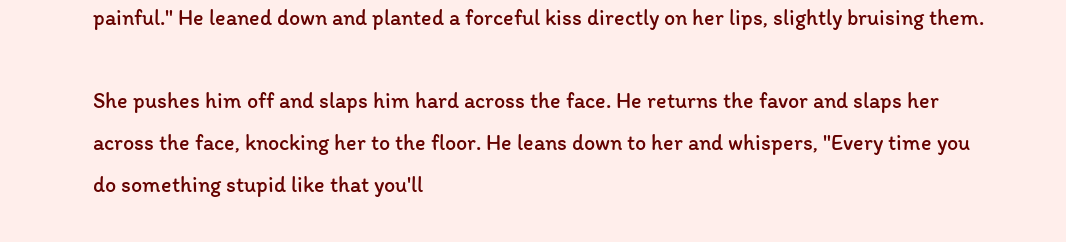painful." He leaned down and planted a forceful kiss directly on her lips, slightly bruising them.

She pushes him off and slaps him hard across the face. He returns the favor and slaps her across the face, knocking her to the floor. He leans down to her and whispers, "Every time you do something stupid like that you'll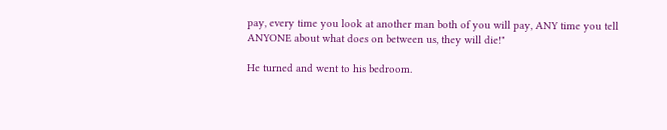pay, every time you look at another man both of you will pay, ANY time you tell ANYONE about what does on between us, they will die!"

He turned and went to his bedroom.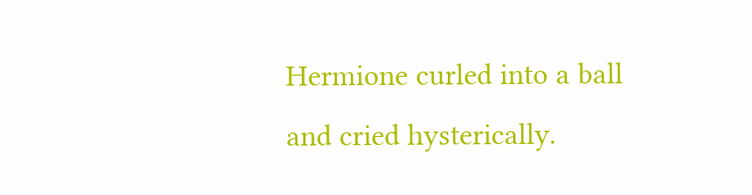Hermione curled into a ball and cried hysterically.